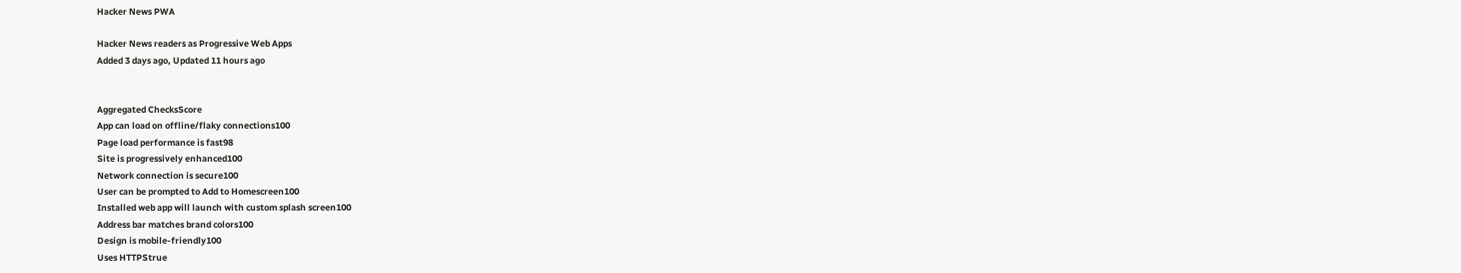Hacker News PWA

Hacker News readers as Progressive Web Apps
Added 3 days ago, Updated 11 hours ago


Aggregated ChecksScore
App can load on offline/flaky connections100
Page load performance is fast98
Site is progressively enhanced100
Network connection is secure100
User can be prompted to Add to Homescreen100
Installed web app will launch with custom splash screen100
Address bar matches brand colors100
Design is mobile-friendly100
Uses HTTPStrue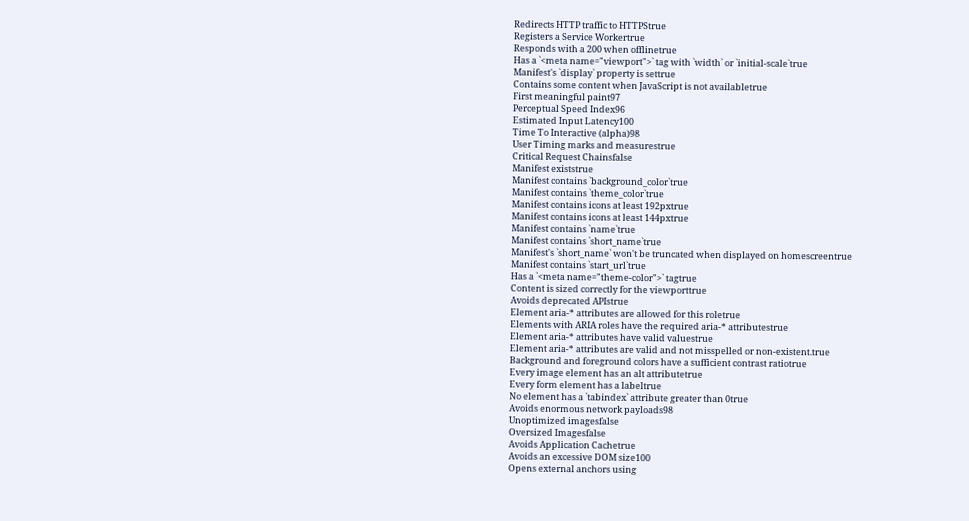Redirects HTTP traffic to HTTPStrue
Registers a Service Workertrue
Responds with a 200 when offlinetrue
Has a `<meta name="viewport">` tag with `width` or `initial-scale`true
Manifest's `display` property is settrue
Contains some content when JavaScript is not availabletrue
First meaningful paint97
Perceptual Speed Index96
Estimated Input Latency100
Time To Interactive (alpha)98
User Timing marks and measurestrue
Critical Request Chainsfalse
Manifest existstrue
Manifest contains `background_color`true
Manifest contains `theme_color`true
Manifest contains icons at least 192pxtrue
Manifest contains icons at least 144pxtrue
Manifest contains `name`true
Manifest contains `short_name`true
Manifest's `short_name` won't be truncated when displayed on homescreentrue
Manifest contains `start_url`true
Has a `<meta name="theme-color">` tagtrue
Content is sized correctly for the viewporttrue
Avoids deprecated APIstrue
Element aria-* attributes are allowed for this roletrue
Elements with ARIA roles have the required aria-* attributestrue
Element aria-* attributes have valid valuestrue
Element aria-* attributes are valid and not misspelled or non-existent.true
Background and foreground colors have a sufficient contrast ratiotrue
Every image element has an alt attributetrue
Every form element has a labeltrue
No element has a `tabindex` attribute greater than 0true
Avoids enormous network payloads98
Unoptimized imagesfalse
Oversized Imagesfalse
Avoids Application Cachetrue
Avoids an excessive DOM size100
Opens external anchors using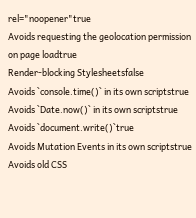rel="noopener"true
Avoids requesting the geolocation permission on page loadtrue
Render-blocking Stylesheetsfalse
Avoids `console.time()` in its own scriptstrue
Avoids `Date.now()` in its own scriptstrue
Avoids `document.write()`true
Avoids Mutation Events in its own scriptstrue
Avoids old CSS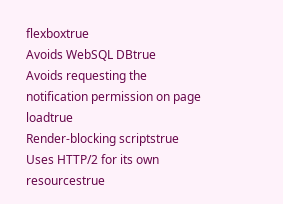flexboxtrue
Avoids WebSQL DBtrue
Avoids requesting the notification permission on page loadtrue
Render-blocking scriptstrue
Uses HTTP/2 for its own resourcestrue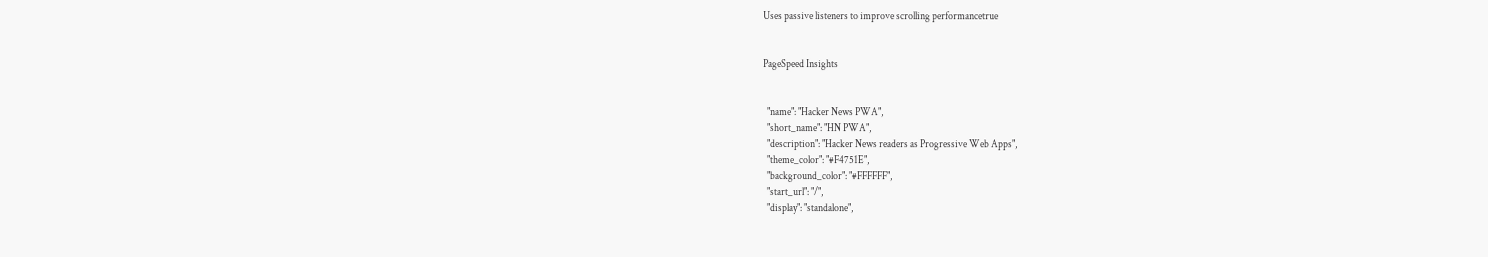Uses passive listeners to improve scrolling performancetrue


PageSpeed Insights


  "name": "Hacker News PWA",
  "short_name": "HN PWA",
  "description": "Hacker News readers as Progressive Web Apps",
  "theme_color": "#F4751E",
  "background_color": "#FFFFFF",
  "start_url": "/",
  "display": "standalone",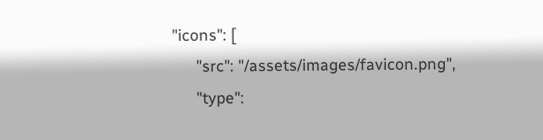"icons": [
      "src": "/assets/images/favicon.png",
      "type":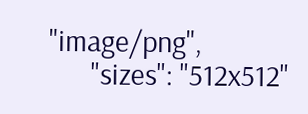"image/png",
      "sizes": "512x512"